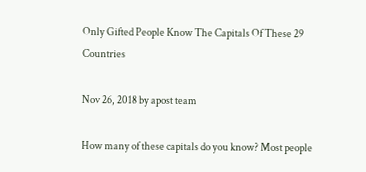Only Gifted People Know The Capitals Of These 29 Countries

Nov 26, 2018 by apost team

How many of these capitals do you know? Most people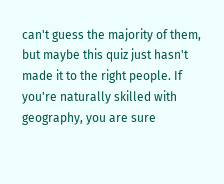can't guess the majority of them, but maybe this quiz just hasn't made it to the right people. If you're naturally skilled with geography, you are sure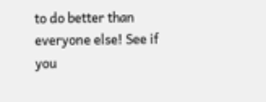to do better than everyone else! See if you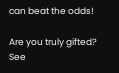can beat the odds!

Are you truly gifted? See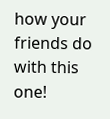how your friends do with this one!